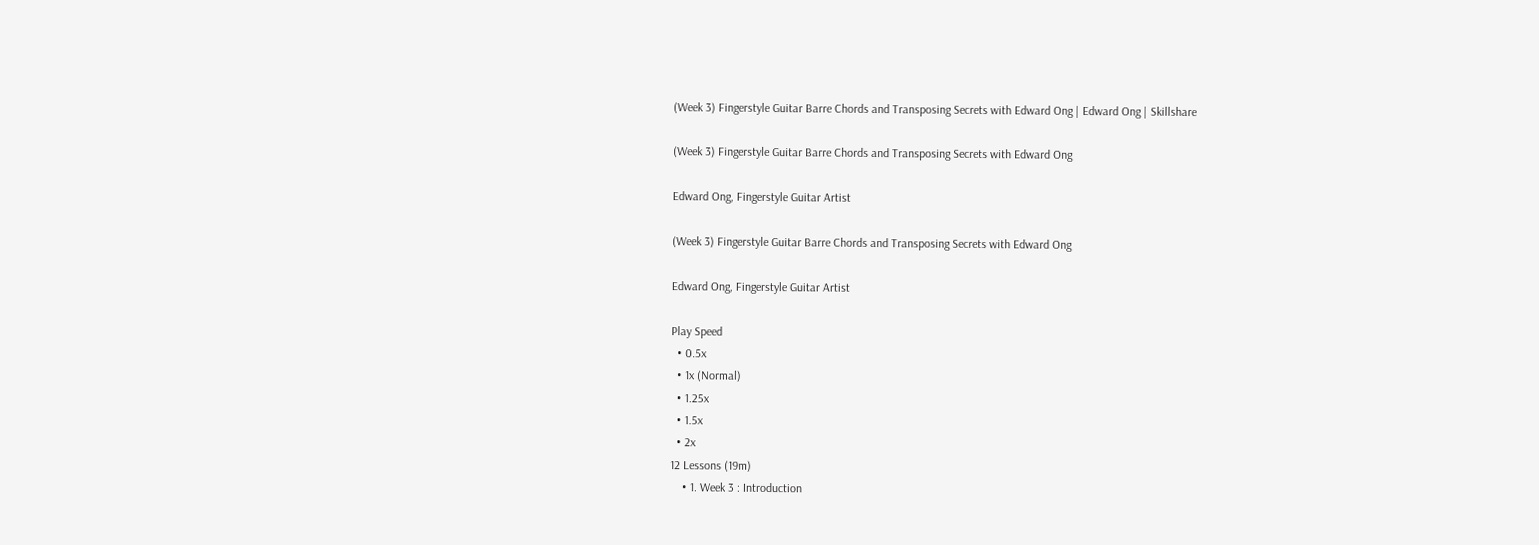(Week 3) Fingerstyle Guitar Barre Chords and Transposing Secrets with Edward Ong | Edward Ong | Skillshare

(Week 3) Fingerstyle Guitar Barre Chords and Transposing Secrets with Edward Ong

Edward Ong, Fingerstyle Guitar Artist

(Week 3) Fingerstyle Guitar Barre Chords and Transposing Secrets with Edward Ong

Edward Ong, Fingerstyle Guitar Artist

Play Speed
  • 0.5x
  • 1x (Normal)
  • 1.25x
  • 1.5x
  • 2x
12 Lessons (19m)
    • 1. Week 3 : Introduction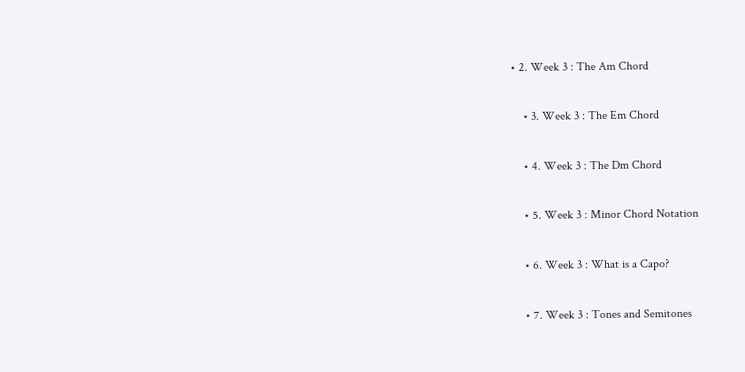• 2. Week 3 : The Am Chord

    • 3. Week 3 : The Em Chord

    • 4. Week 3 : The Dm Chord

    • 5. Week 3 : Minor Chord Notation

    • 6. Week 3 : What is a Capo?

    • 7. Week 3 : Tones and Semitones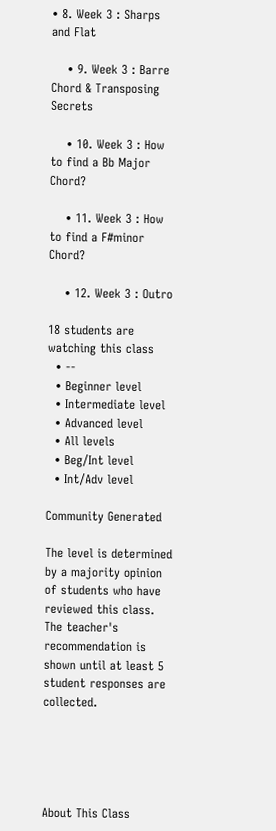• 8. Week 3 : Sharps and Flat

    • 9. Week 3 : Barre Chord & Transposing Secrets

    • 10. Week 3 : How to find a Bb Major Chord?

    • 11. Week 3 : How to find a F#minor Chord?

    • 12. Week 3 : Outro

18 students are watching this class
  • --
  • Beginner level
  • Intermediate level
  • Advanced level
  • All levels
  • Beg/Int level
  • Int/Adv level

Community Generated

The level is determined by a majority opinion of students who have reviewed this class. The teacher's recommendation is shown until at least 5 student responses are collected.





About This Class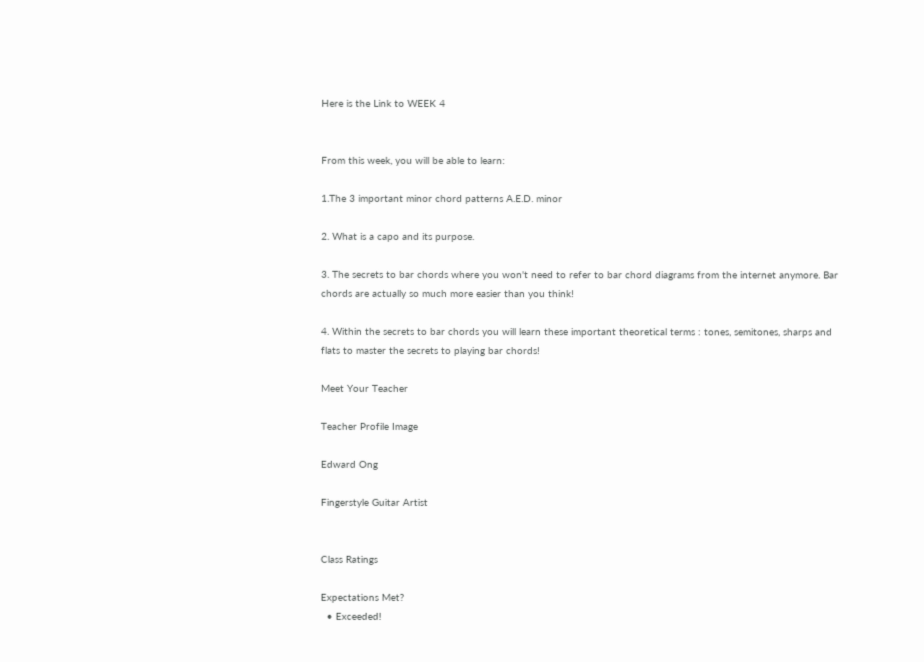Here is the Link to WEEK 4


From this week, you will be able to learn:

1.The 3 important minor chord patterns A.E.D. minor

2. What is a capo and its purpose.

3. The secrets to bar chords where you won't need to refer to bar chord diagrams from the internet anymore. Bar chords are actually so much more easier than you think!

4. Within the secrets to bar chords you will learn these important theoretical terms : tones, semitones, sharps and flats to master the secrets to playing bar chords!

Meet Your Teacher

Teacher Profile Image

Edward Ong

Fingerstyle Guitar Artist


Class Ratings

Expectations Met?
  • Exceeded!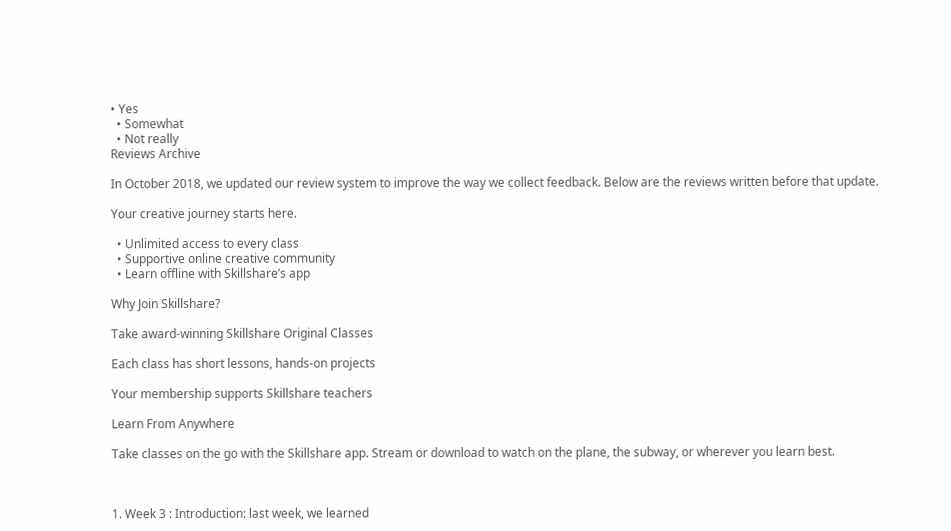• Yes
  • Somewhat
  • Not really
Reviews Archive

In October 2018, we updated our review system to improve the way we collect feedback. Below are the reviews written before that update.

Your creative journey starts here.

  • Unlimited access to every class
  • Supportive online creative community
  • Learn offline with Skillshare’s app

Why Join Skillshare?

Take award-winning Skillshare Original Classes

Each class has short lessons, hands-on projects

Your membership supports Skillshare teachers

Learn From Anywhere

Take classes on the go with the Skillshare app. Stream or download to watch on the plane, the subway, or wherever you learn best.



1. Week 3 : Introduction: last week, we learned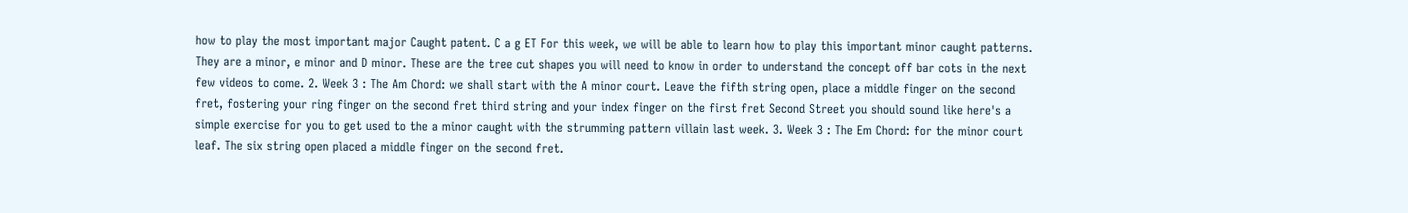how to play the most important major Caught patent. C a g ET For this week, we will be able to learn how to play this important minor caught patterns. They are a minor, e minor and D minor. These are the tree cut shapes you will need to know in order to understand the concept off bar cots in the next few videos to come. 2. Week 3 : The Am Chord: we shall start with the A minor court. Leave the fifth string open, place a middle finger on the second fret, fostering your ring finger on the second fret third string and your index finger on the first fret Second Street you should sound like here's a simple exercise for you to get used to the a minor caught with the strumming pattern villain last week. 3. Week 3 : The Em Chord: for the minor court leaf. The six string open placed a middle finger on the second fret.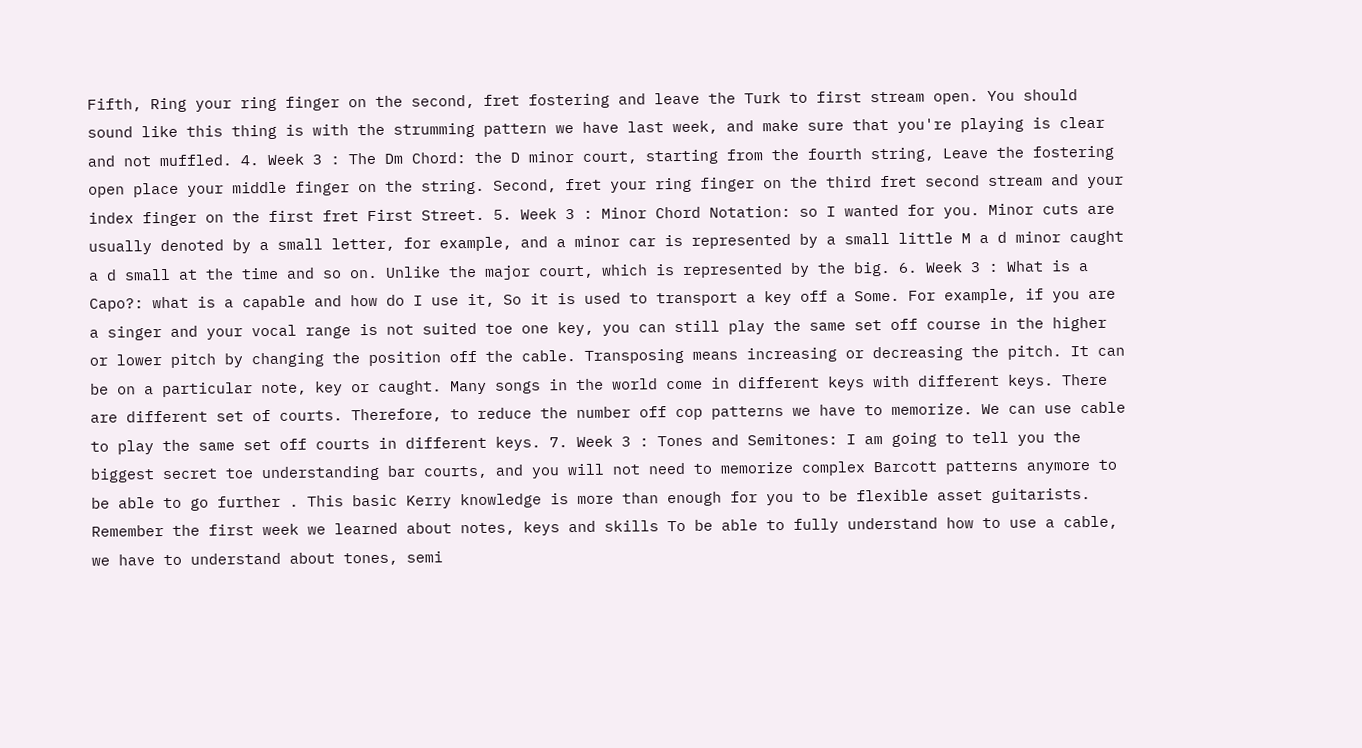Fifth, Ring your ring finger on the second, fret fostering and leave the Turk to first stream open. You should sound like this thing is with the strumming pattern we have last week, and make sure that you're playing is clear and not muffled. 4. Week 3 : The Dm Chord: the D minor court, starting from the fourth string, Leave the fostering open place your middle finger on the string. Second, fret your ring finger on the third fret second stream and your index finger on the first fret First Street. 5. Week 3 : Minor Chord Notation: so I wanted for you. Minor cuts are usually denoted by a small letter, for example, and a minor car is represented by a small little M a d minor caught a d small at the time and so on. Unlike the major court, which is represented by the big. 6. Week 3 : What is a Capo?: what is a capable and how do I use it, So it is used to transport a key off a Some. For example, if you are a singer and your vocal range is not suited toe one key, you can still play the same set off course in the higher or lower pitch by changing the position off the cable. Transposing means increasing or decreasing the pitch. It can be on a particular note, key or caught. Many songs in the world come in different keys with different keys. There are different set of courts. Therefore, to reduce the number off cop patterns we have to memorize. We can use cable to play the same set off courts in different keys. 7. Week 3 : Tones and Semitones: I am going to tell you the biggest secret toe understanding bar courts, and you will not need to memorize complex Barcott patterns anymore to be able to go further . This basic Kerry knowledge is more than enough for you to be flexible asset guitarists. Remember the first week we learned about notes, keys and skills To be able to fully understand how to use a cable, we have to understand about tones, semi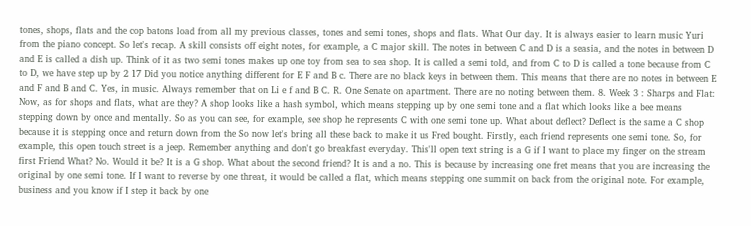tones, shops, flats and the cop batons load from all my previous classes, tones and semi tones, shops and flats. What Our day. It is always easier to learn music Yuri from the piano concept. So let's recap. A skill consists off eight notes, for example, a C major skill. The notes in between C and D is a seasia, and the notes in between D and E is called a dish up. Think of it as two semi tones makes up one toy from sea to sea shop. It is called a semi told, and from C to D is called a tone because from C to D, we have step up by 2 17 Did you notice anything different for E F and B c. There are no black keys in between them. This means that there are no notes in between E and F and B and C. Yes, in music. Always remember that on Li e f and B C. R. One Senate on apartment. There are no noting between them. 8. Week 3 : Sharps and Flat: Now, as for shops and flats, what are they? A shop looks like a hash symbol, which means stepping up by one semi tone and a flat which looks like a bee means stepping down by once and mentally. So as you can see, for example, see shop he represents C with one semi tone up. What about deflect? Deflect is the same a C shop because it is stepping once and return down from the So now let's bring all these back to make it us Fred bought. Firstly, each friend represents one semi tone. So, for example, this open touch street is a jeep. Remember anything and don't go breakfast everyday. This'll open text string is a G if I want to place my finger on the stream first Friend What? No. Would it be? It is a G shop. What about the second friend? It is and a no. This is because by increasing one fret means that you are increasing the original by one semi tone. If I want to reverse by one threat, it would be called a flat, which means stepping one summit on back from the original note. For example, business and you know if I step it back by one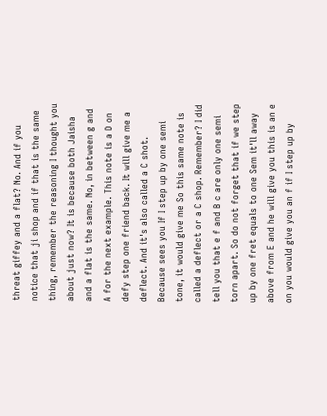threat giffey and a flat? No. And if you notice that ji shop and if that is the same thing, remember the reasoning I thought you about just now? It is because both Jaisha and a flat is the same. No, in between g and A for the next example. This note is a D on defy step one friend back. It will give me a deflect. And it's also called a C shot. Because sees you If I step up by one semi tone, it would give me So this same note is called a deflect or a C shop. Remember? I did tell you that e f and B c are only one semi torn apart. So do not forget that if we step up by one fret equals to one Sem it'll away above from E and he will give you this is an e on you would give you an f if I step up by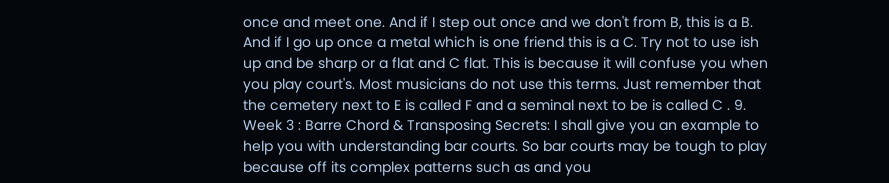once and meet one. And if I step out once and we don't from B, this is a B. And if I go up once a metal which is one friend this is a C. Try not to use ish up and be sharp or a flat and C flat. This is because it will confuse you when you play court's. Most musicians do not use this terms. Just remember that the cemetery next to E is called F and a seminal next to be is called C . 9. Week 3 : Barre Chord & Transposing Secrets: I shall give you an example to help you with understanding bar courts. So bar courts may be tough to play because off its complex patterns such as and you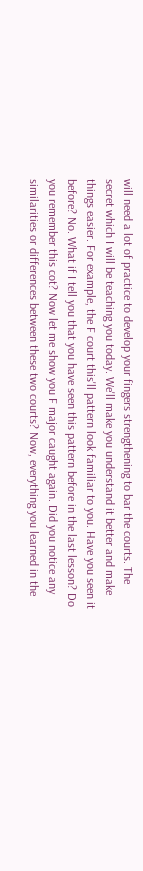will need a lot of practice to develop your fingers strengthening to bar the courts. The secret which I will be teaching you today. We'll make you understand it better and make things easier. For example, the F court this'll pattern look familiar to you. Have you seen it before? No. What if I tell you that you have seen this pattern before in the last lesson? Do you remember this cot? Now let me show you F major caught again. Did you notice any similarities or differences between these two courts? Now, everything you learned in the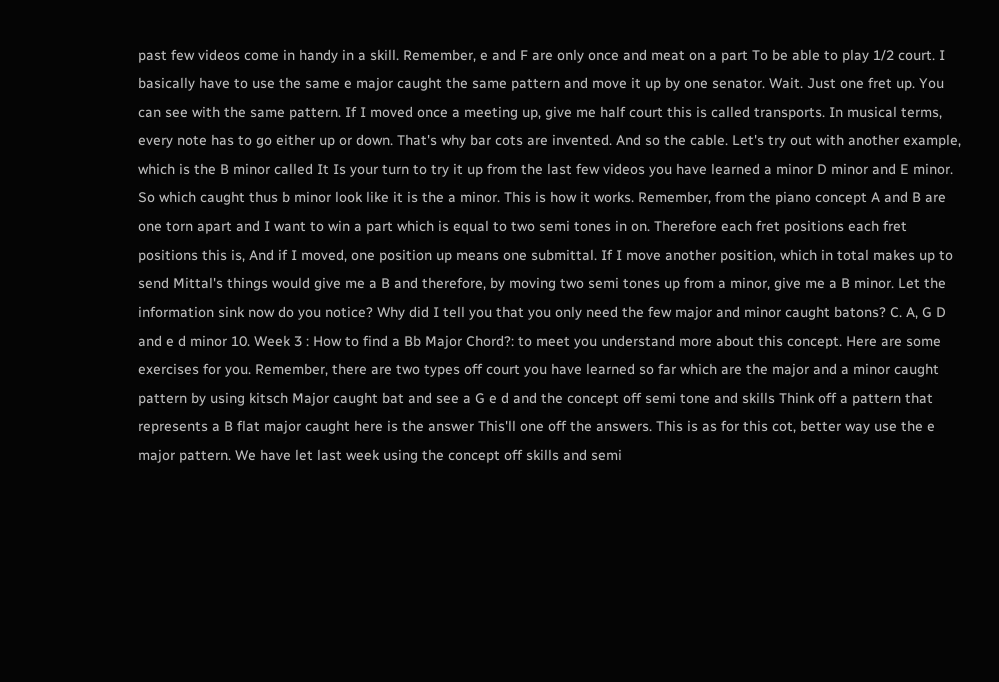past few videos come in handy in a skill. Remember, e and F are only once and meat on a part To be able to play 1/2 court. I basically have to use the same e major caught the same pattern and move it up by one senator. Wait. Just one fret up. You can see with the same pattern. If I moved once a meeting up, give me half court this is called transports. In musical terms, every note has to go either up or down. That's why bar cots are invented. And so the cable. Let's try out with another example, which is the B minor called It Is your turn to try it up from the last few videos you have learned a minor D minor and E minor. So which caught thus b minor look like it is the a minor. This is how it works. Remember, from the piano concept A and B are one torn apart and I want to win a part which is equal to two semi tones in on. Therefore each fret positions each fret positions this is, And if I moved, one position up means one submittal. If I move another position, which in total makes up to send Mittal's things would give me a B and therefore, by moving two semi tones up from a minor, give me a B minor. Let the information sink now do you notice? Why did I tell you that you only need the few major and minor caught batons? C. A, G D and e d minor 10. Week 3 : How to find a Bb Major Chord?: to meet you understand more about this concept. Here are some exercises for you. Remember, there are two types off court you have learned so far which are the major and a minor caught pattern by using kitsch Major caught bat and see a G e d and the concept off semi tone and skills Think off a pattern that represents a B flat major caught here is the answer This'll one off the answers. This is as for this cot, better way use the e major pattern. We have let last week using the concept off skills and semi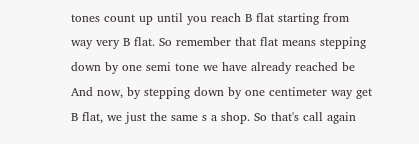tones count up until you reach B flat starting from way very B flat. So remember that flat means stepping down by one semi tone we have already reached be And now, by stepping down by one centimeter way get B flat, we just the same s a shop. So that's call again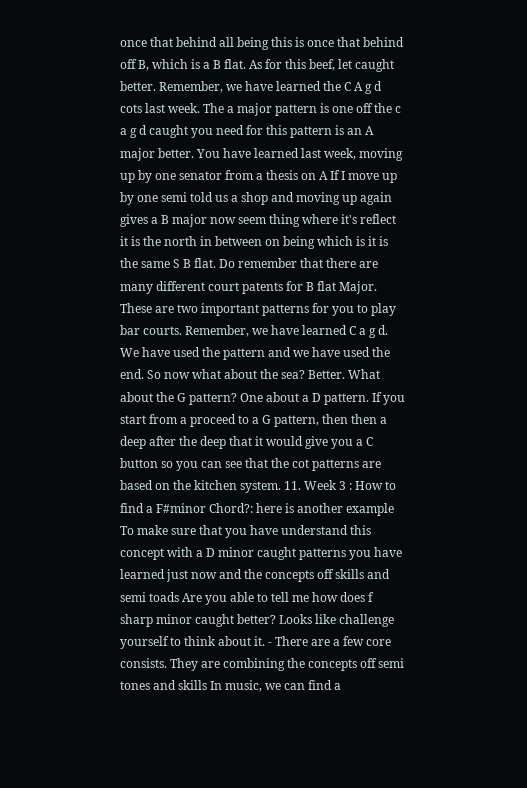once that behind all being this is once that behind off B, which is a B flat. As for this beef, let caught better. Remember, we have learned the C A g d cots last week. The a major pattern is one off the c a g d caught you need for this pattern is an A major better. You have learned last week, moving up by one senator from a thesis on A If I move up by one semi told us a shop and moving up again gives a B major now seem thing where it's reflect it is the north in between on being which is it is the same S B flat. Do remember that there are many different court patents for B flat Major. These are two important patterns for you to play bar courts. Remember, we have learned C a g d. We have used the pattern and we have used the end. So now what about the sea? Better. What about the G pattern? One about a D pattern. If you start from a proceed to a G pattern, then then a deep after the deep that it would give you a C button so you can see that the cot patterns are based on the kitchen system. 11. Week 3 : How to find a F#minor Chord?: here is another example To make sure that you have understand this concept with a D minor caught patterns you have learned just now and the concepts off skills and semi toads Are you able to tell me how does f sharp minor caught better? Looks like challenge yourself to think about it. - There are a few core consists. They are combining the concepts off semi tones and skills In music, we can find a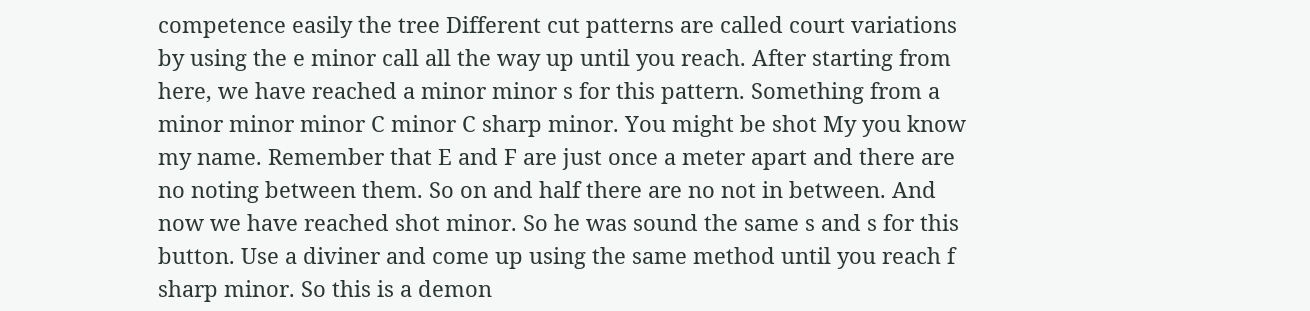competence easily the tree Different cut patterns are called court variations by using the e minor call all the way up until you reach. After starting from here, we have reached a minor minor s for this pattern. Something from a minor minor minor C minor C sharp minor. You might be shot My you know my name. Remember that E and F are just once a meter apart and there are no noting between them. So on and half there are no not in between. And now we have reached shot minor. So he was sound the same s and s for this button. Use a diviner and come up using the same method until you reach f sharp minor. So this is a demon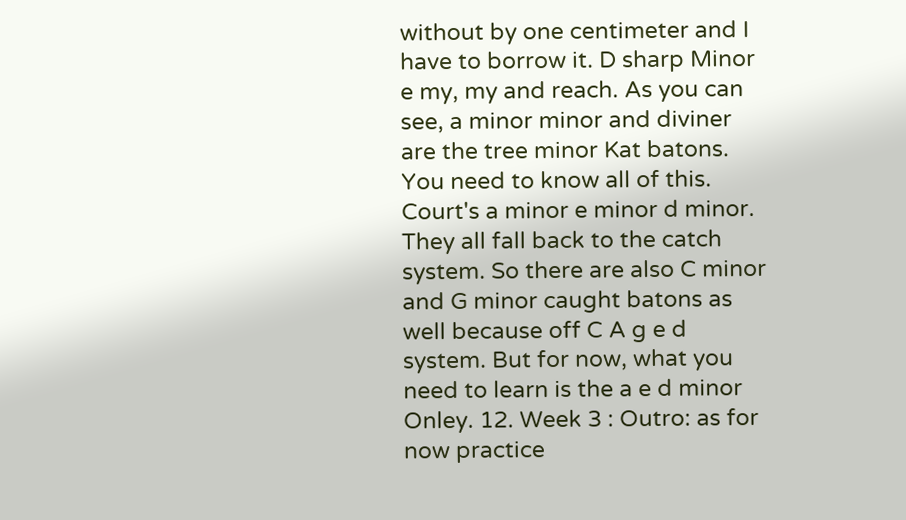without by one centimeter and I have to borrow it. D sharp Minor e my, my and reach. As you can see, a minor minor and diviner are the tree minor Kat batons. You need to know all of this. Court's a minor e minor d minor. They all fall back to the catch system. So there are also C minor and G minor caught batons as well because off C A g e d system. But for now, what you need to learn is the a e d minor Onley. 12. Week 3 : Outro: as for now practice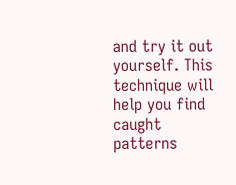and try it out yourself. This technique will help you find caught patterns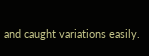and caught variations easily.